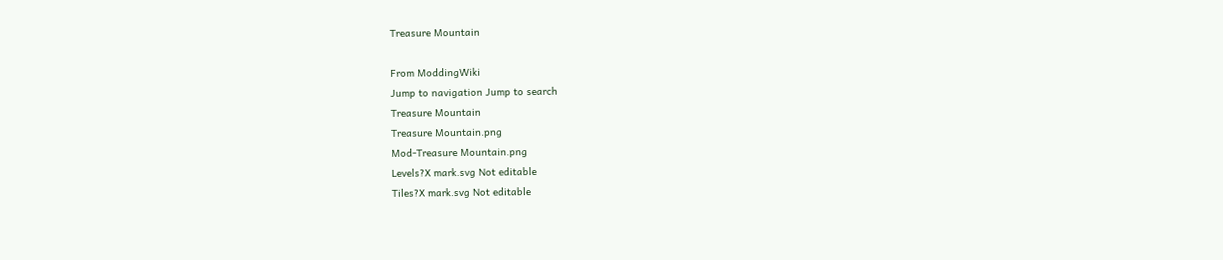Treasure Mountain

From ModdingWiki
Jump to navigation Jump to search
Treasure Mountain
Treasure Mountain.png
Mod-Treasure Mountain.png
Levels?X mark.svg Not editable
Tiles?X mark.svg Not editable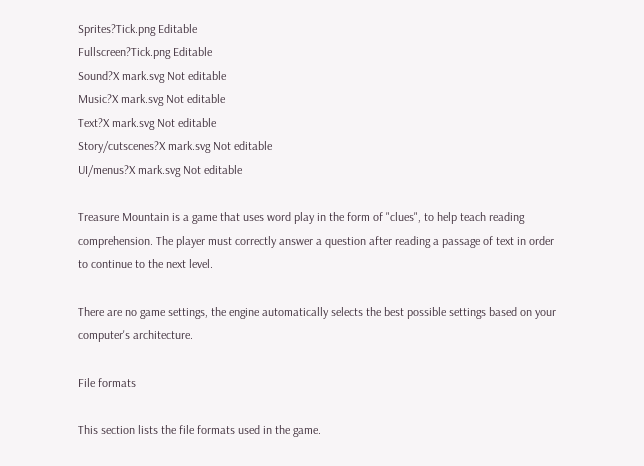Sprites?Tick.png Editable
Fullscreen?Tick.png Editable
Sound?X mark.svg Not editable
Music?X mark.svg Not editable
Text?X mark.svg Not editable
Story/cutscenes?X mark.svg Not editable
UI/menus?X mark.svg Not editable

Treasure Mountain is a game that uses word play in the form of "clues", to help teach reading comprehension. The player must correctly answer a question after reading a passage of text in order to continue to the next level.

There are no game settings, the engine automatically selects the best possible settings based on your computer's architecture.

File formats

This section lists the file formats used in the game.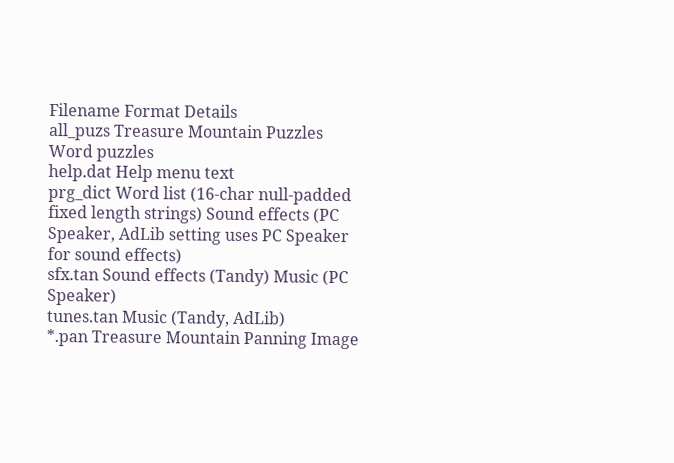Filename Format Details
all_puzs Treasure Mountain Puzzles Word puzzles
help.dat Help menu text
prg_dict Word list (16-char null-padded fixed length strings) Sound effects (PC Speaker, AdLib setting uses PC Speaker for sound effects)
sfx.tan Sound effects (Tandy) Music (PC Speaker)
tunes.tan Music (Tandy, AdLib)
*.pan Treasure Mountain Panning Image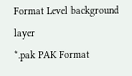Format Level background layer
*.pak PAK Format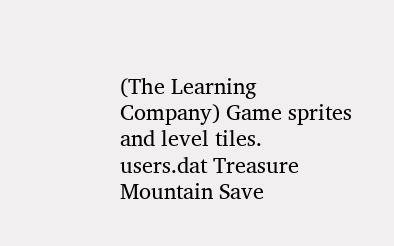(The Learning Company) Game sprites and level tiles.
users.dat Treasure Mountain Save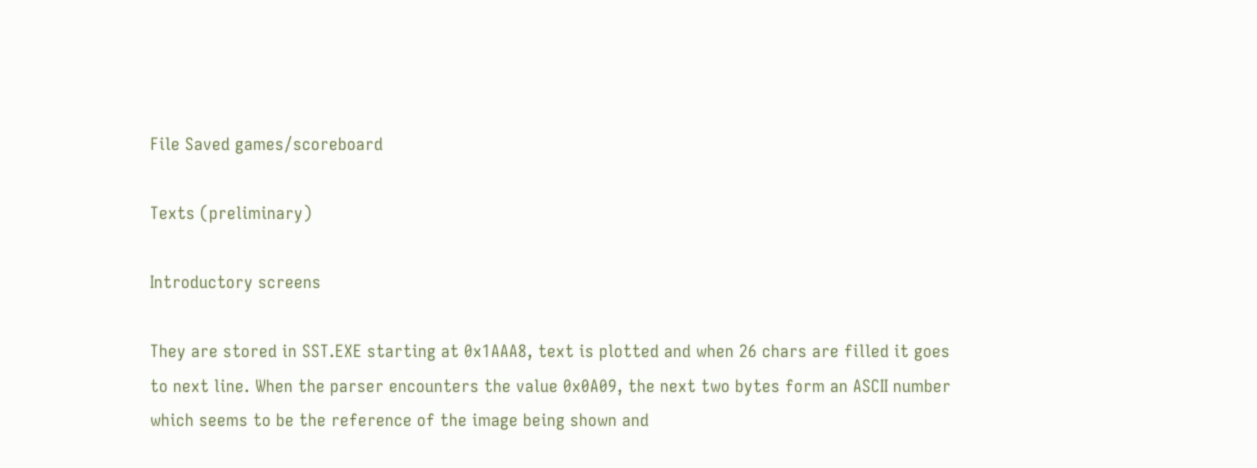File Saved games/scoreboard

Texts (preliminary)

Introductory screens

They are stored in SST.EXE starting at 0x1AAA8, text is plotted and when 26 chars are filled it goes to next line. When the parser encounters the value 0x0A09, the next two bytes form an ASCII number which seems to be the reference of the image being shown and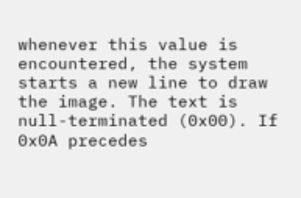whenever this value is encountered, the system starts a new line to draw the image. The text is null-terminated (0x00). If 0x0A precedes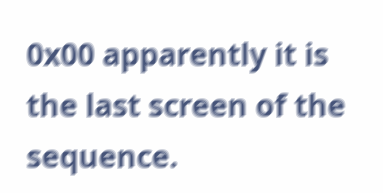0x00 apparently it is the last screen of the sequence.